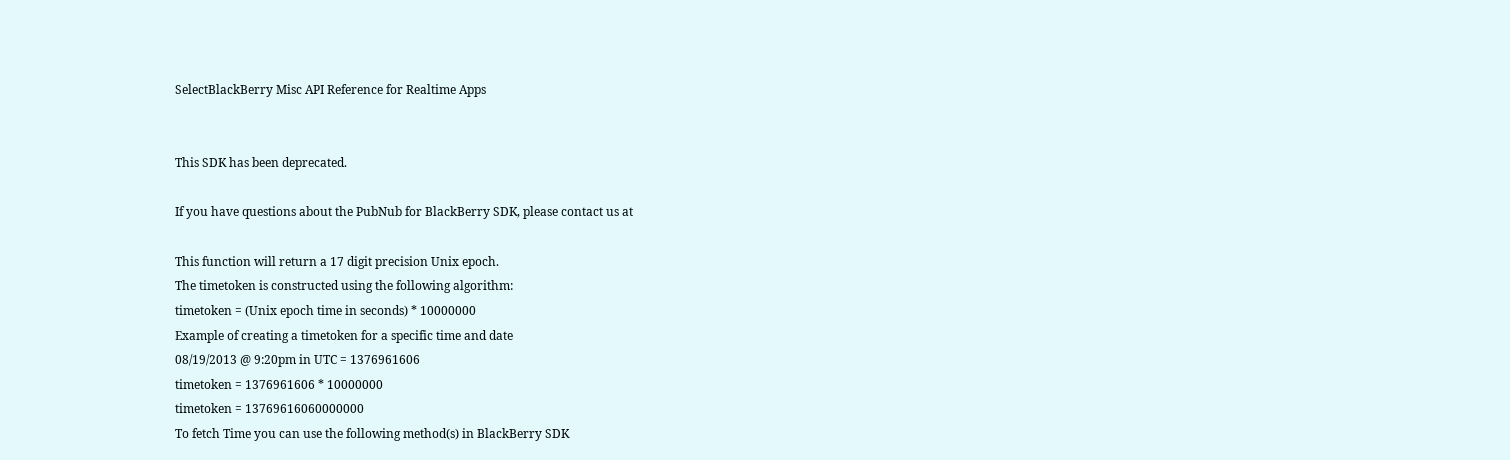SelectBlackBerry Misc API Reference for Realtime Apps


This SDK has been deprecated.

If you have questions about the PubNub for BlackBerry SDK, please contact us at

This function will return a 17 digit precision Unix epoch.
The timetoken is constructed using the following algorithm:
timetoken = (Unix epoch time in seconds) * 10000000
Example of creating a timetoken for a specific time and date
08/19/2013 @ 9:20pm in UTC = 1376961606
timetoken = 1376961606 * 10000000
timetoken = 13769616060000000
To fetch Time you can use the following method(s) in BlackBerry SDK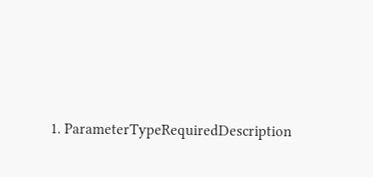1. ParameterTypeRequiredDescription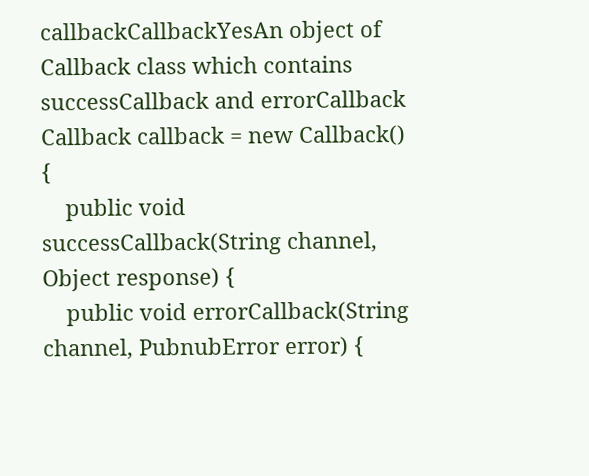callbackCallbackYesAn object of Callback class which contains successCallback and errorCallback
Callback callback = new Callback() {
    public void successCallback(String channel, Object response) {
    public void errorCallback(String channel, PubnubError error) {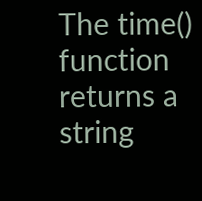The time() function returns a string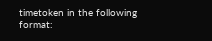timetoken in the following format: